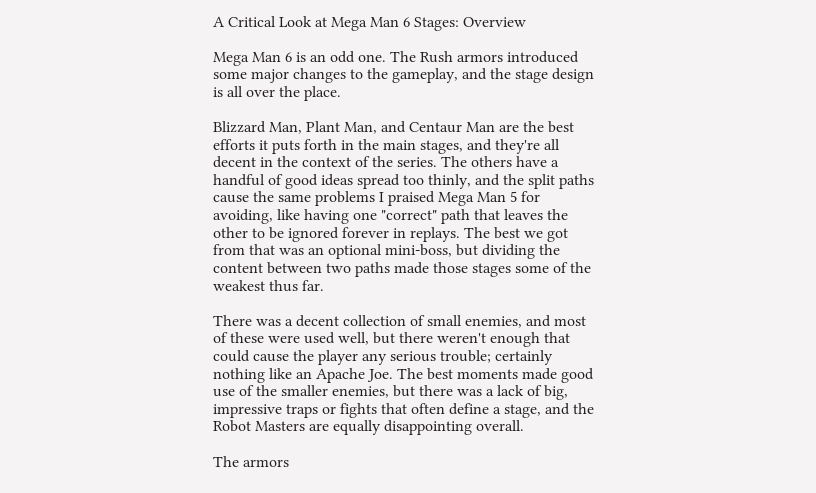A Critical Look at Mega Man 6 Stages: Overview

Mega Man 6 is an odd one. The Rush armors introduced some major changes to the gameplay, and the stage design is all over the place.

Blizzard Man, Plant Man, and Centaur Man are the best efforts it puts forth in the main stages, and they're all decent in the context of the series. The others have a handful of good ideas spread too thinly, and the split paths cause the same problems I praised Mega Man 5 for avoiding, like having one "correct" path that leaves the other to be ignored forever in replays. The best we got from that was an optional mini-boss, but dividing the content between two paths made those stages some of the weakest thus far.

There was a decent collection of small enemies, and most of these were used well, but there weren't enough that could cause the player any serious trouble; certainly nothing like an Apache Joe. The best moments made good use of the smaller enemies, but there was a lack of big, impressive traps or fights that often define a stage, and the Robot Masters are equally disappointing overall.

The armors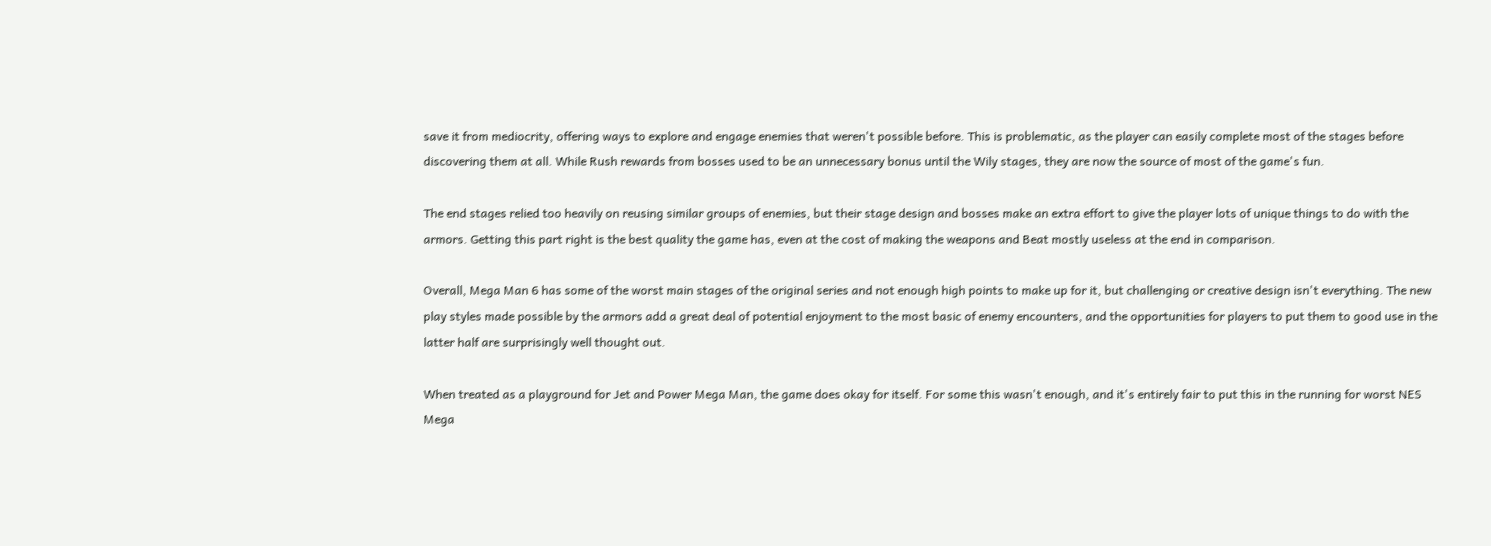save it from mediocrity, offering ways to explore and engage enemies that weren't possible before. This is problematic, as the player can easily complete most of the stages before discovering them at all. While Rush rewards from bosses used to be an unnecessary bonus until the Wily stages, they are now the source of most of the game's fun.

The end stages relied too heavily on reusing similar groups of enemies, but their stage design and bosses make an extra effort to give the player lots of unique things to do with the armors. Getting this part right is the best quality the game has, even at the cost of making the weapons and Beat mostly useless at the end in comparison.

Overall, Mega Man 6 has some of the worst main stages of the original series and not enough high points to make up for it, but challenging or creative design isn't everything. The new play styles made possible by the armors add a great deal of potential enjoyment to the most basic of enemy encounters, and the opportunities for players to put them to good use in the latter half are surprisingly well thought out.

When treated as a playground for Jet and Power Mega Man, the game does okay for itself. For some this wasn't enough, and it's entirely fair to put this in the running for worst NES Mega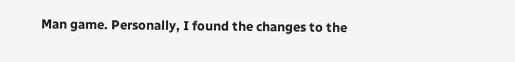Man game. Personally, I found the changes to the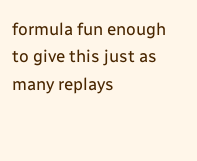formula fun enough to give this just as many replays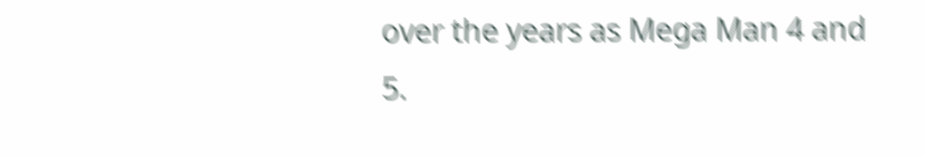over the years as Mega Man 4 and 5.